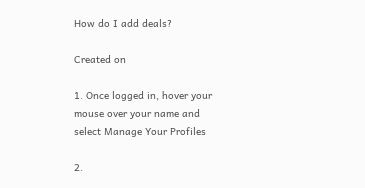How do I add deals?

Created on

1. Once logged in, hover your mouse over your name and select Manage Your Profiles

2.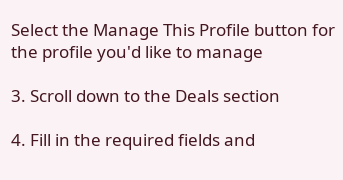Select the Manage This Profile button for the profile you'd like to manage

3. Scroll down to the Deals section

4. Fill in the required fields and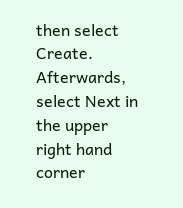then select Create. Afterwards, select Next in the upper right hand corner